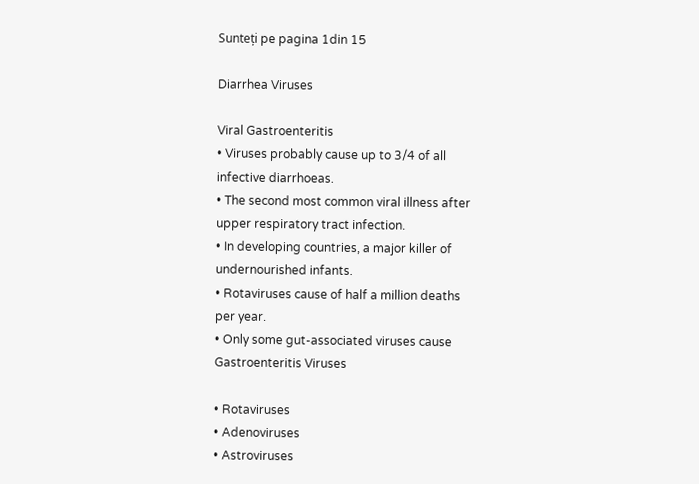Sunteți pe pagina 1din 15

Diarrhea Viruses

Viral Gastroenteritis
• Viruses probably cause up to 3/4 of all
infective diarrhoeas.
• The second most common viral illness after
upper respiratory tract infection.
• In developing countries, a major killer of
undernourished infants.
• Rotaviruses cause of half a million deaths
per year.
• Only some gut-associated viruses cause
Gastroenteritis Viruses

• Rotaviruses
• Adenoviruses
• Astroviruses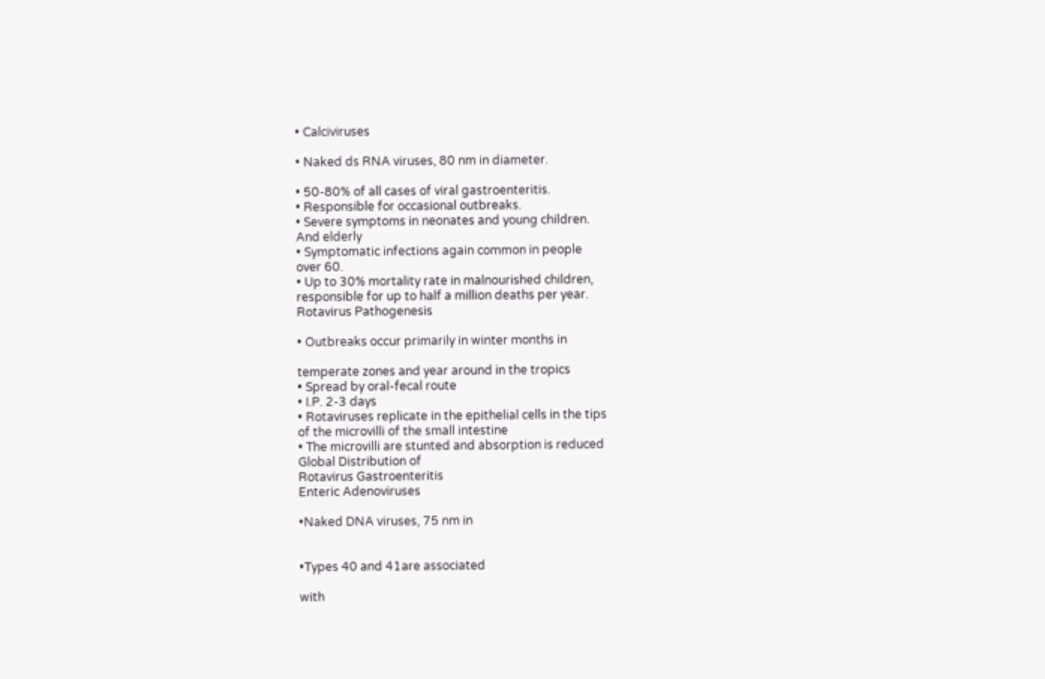• Calciviruses

• Naked ds RNA viruses, 80 nm in diameter.

• 50-80% of all cases of viral gastroenteritis.
• Responsible for occasional outbreaks.
• Severe symptoms in neonates and young children.
And elderly
• Symptomatic infections again common in people
over 60.
• Up to 30% mortality rate in malnourished children,
responsible for up to half a million deaths per year.
Rotavirus Pathogenesis

• Outbreaks occur primarily in winter months in

temperate zones and year around in the tropics
• Spread by oral-fecal route
• I.P. 2-3 days
• Rotaviruses replicate in the epithelial cells in the tips
of the microvilli of the small intestine
• The microvilli are stunted and absorption is reduced
Global Distribution of
Rotavirus Gastroenteritis
Enteric Adenoviruses

•Naked DNA viruses, 75 nm in


•Types 40 and 41are associated

with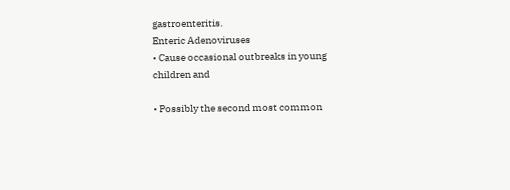gastroenteritis.
Enteric Adenoviruses
• Cause occasional outbreaks in young children and

• Possibly the second most common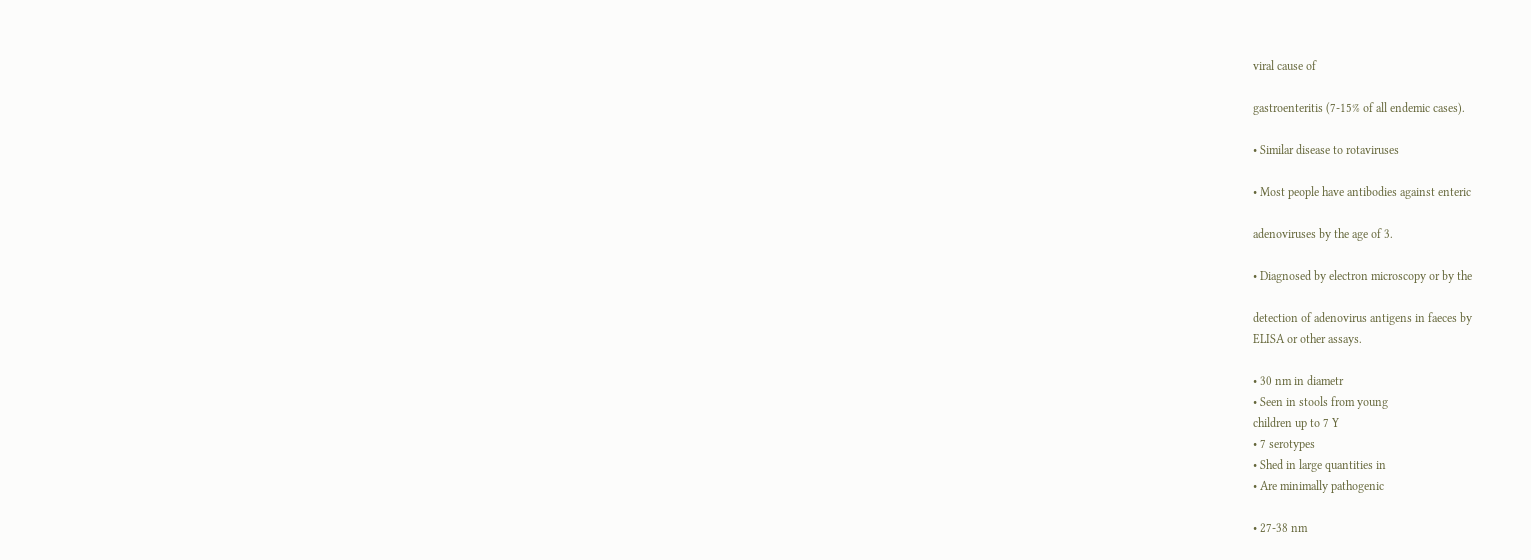viral cause of

gastroenteritis (7-15% of all endemic cases).

• Similar disease to rotaviruses

• Most people have antibodies against enteric

adenoviruses by the age of 3.

• Diagnosed by electron microscopy or by the

detection of adenovirus antigens in faeces by
ELISA or other assays.

• 30 nm in diametr
• Seen in stools from young
children up to 7 Y
• 7 serotypes
• Shed in large quantities in
• Are minimally pathogenic

• 27-38 nm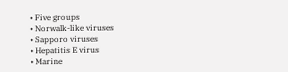• Five groups
• Norwalk-like viruses
• Sapporo viruses
• Hepatitis E virus
• Marine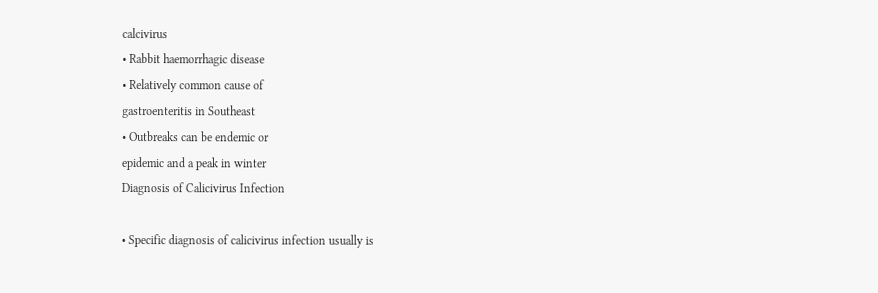calcivirus
• Rabbit haemorrhagic disease
• Relatively common cause of
gastroenteritis in Southeast
• Outbreaks can be endemic or
epidemic and a peak in winter
Diagnosis of Calicivirus Infection

• Specific diagnosis of calicivirus infection usually is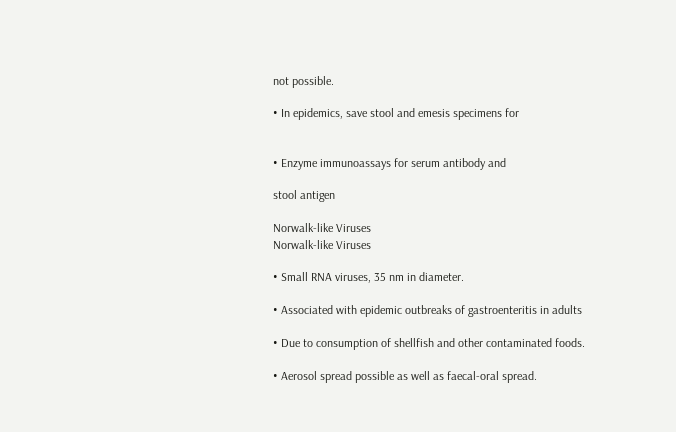not possible.

• In epidemics, save stool and emesis specimens for


• Enzyme immunoassays for serum antibody and

stool antigen

Norwalk-like Viruses
Norwalk-like Viruses

• Small RNA viruses, 35 nm in diameter.

• Associated with epidemic outbreaks of gastroenteritis in adults

• Due to consumption of shellfish and other contaminated foods.

• Aerosol spread possible as well as faecal-oral spread.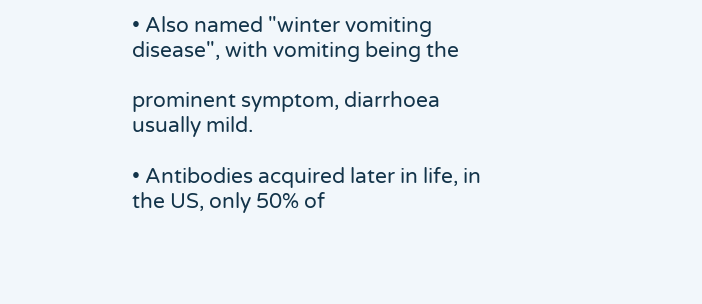• Also named "winter vomiting disease", with vomiting being the

prominent symptom, diarrhoea usually mild.

• Antibodies acquired later in life, in the US, only 50% of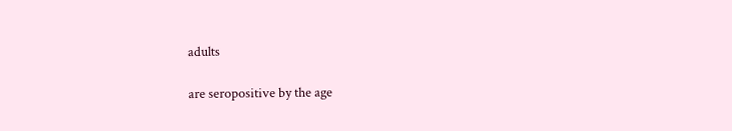adults

are seropositive by the age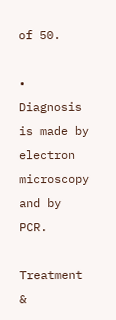of 50.

• Diagnosis is made by electron microscopy and by PCR.

Treatment &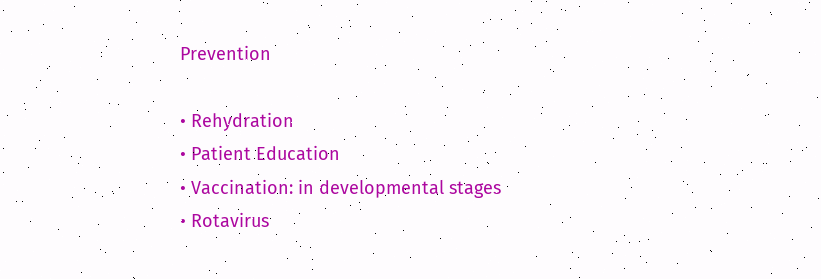Prevention

• Rehydration
• Patient Education
• Vaccination: in developmental stages
• Rotavirus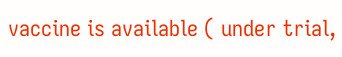vaccine is available ( under trial,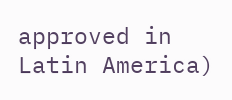approved in Latin America)